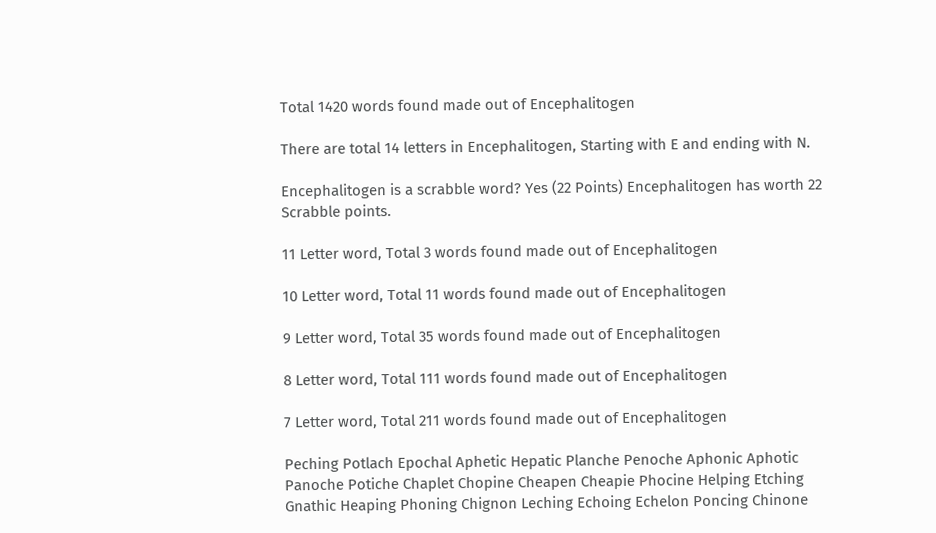Total 1420 words found made out of Encephalitogen

There are total 14 letters in Encephalitogen, Starting with E and ending with N.

Encephalitogen is a scrabble word? Yes (22 Points) Encephalitogen has worth 22 Scrabble points.

11 Letter word, Total 3 words found made out of Encephalitogen

10 Letter word, Total 11 words found made out of Encephalitogen

9 Letter word, Total 35 words found made out of Encephalitogen

8 Letter word, Total 111 words found made out of Encephalitogen

7 Letter word, Total 211 words found made out of Encephalitogen

Peching Potlach Epochal Aphetic Hepatic Planche Penoche Aphonic Aphotic Panoche Potiche Chaplet Chopine Cheapen Cheapie Phocine Helping Etching Gnathic Heaping Phoning Chignon Leching Echoing Echelon Poncing Chinone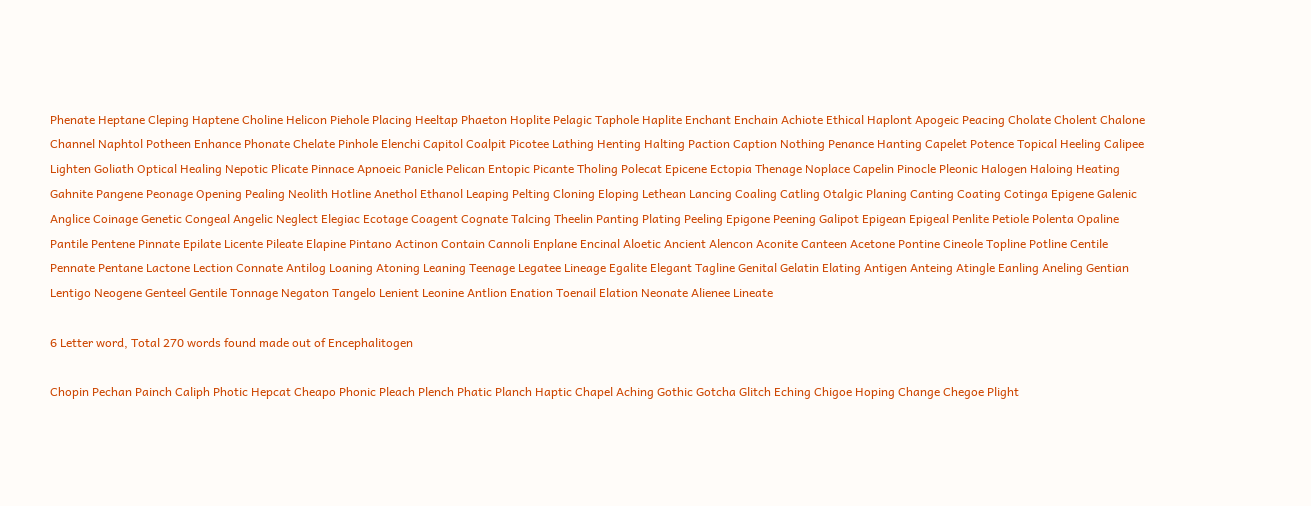Phenate Heptane Cleping Haptene Choline Helicon Piehole Placing Heeltap Phaeton Hoplite Pelagic Taphole Haplite Enchant Enchain Achiote Ethical Haplont Apogeic Peacing Cholate Cholent Chalone Channel Naphtol Potheen Enhance Phonate Chelate Pinhole Elenchi Capitol Coalpit Picotee Lathing Henting Halting Paction Caption Nothing Penance Hanting Capelet Potence Topical Heeling Calipee Lighten Goliath Optical Healing Nepotic Plicate Pinnace Apnoeic Panicle Pelican Entopic Picante Tholing Polecat Epicene Ectopia Thenage Noplace Capelin Pinocle Pleonic Halogen Haloing Heating Gahnite Pangene Peonage Opening Pealing Neolith Hotline Anethol Ethanol Leaping Pelting Cloning Eloping Lethean Lancing Coaling Catling Otalgic Planing Canting Coating Cotinga Epigene Galenic Anglice Coinage Genetic Congeal Angelic Neglect Elegiac Ecotage Coagent Cognate Talcing Theelin Panting Plating Peeling Epigone Peening Galipot Epigean Epigeal Penlite Petiole Polenta Opaline Pantile Pentene Pinnate Epilate Licente Pileate Elapine Pintano Actinon Contain Cannoli Enplane Encinal Aloetic Ancient Alencon Aconite Canteen Acetone Pontine Cineole Topline Potline Centile Pennate Pentane Lactone Lection Connate Antilog Loaning Atoning Leaning Teenage Legatee Lineage Egalite Elegant Tagline Genital Gelatin Elating Antigen Anteing Atingle Eanling Aneling Gentian Lentigo Neogene Genteel Gentile Tonnage Negaton Tangelo Lenient Leonine Antlion Enation Toenail Elation Neonate Alienee Lineate

6 Letter word, Total 270 words found made out of Encephalitogen

Chopin Pechan Painch Caliph Photic Hepcat Cheapo Phonic Pleach Plench Phatic Planch Haptic Chapel Aching Gothic Gotcha Glitch Eching Chigoe Hoping Change Chegoe Plight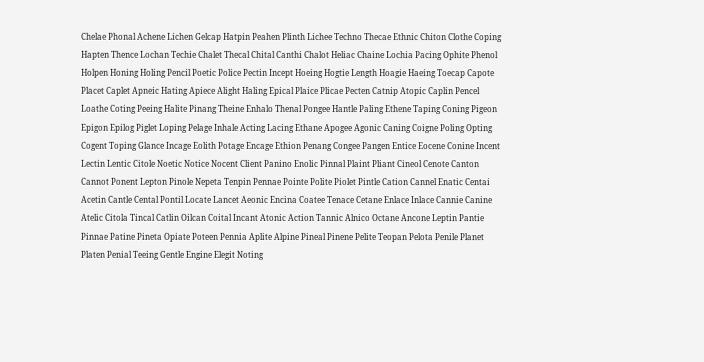Chelae Phonal Achene Lichen Gelcap Hatpin Peahen Plinth Lichee Techno Thecae Ethnic Chiton Clothe Coping Hapten Thence Lochan Techie Chalet Thecal Chital Canthi Chalot Heliac Chaine Lochia Pacing Ophite Phenol Holpen Honing Holing Pencil Poetic Police Pectin Incept Hoeing Hogtie Length Hoagie Haeing Toecap Capote Placet Caplet Apneic Hating Apiece Alight Haling Epical Plaice Plicae Pecten Catnip Atopic Caplin Pencel Loathe Coting Peeing Halite Pinang Theine Enhalo Thenal Pongee Hantle Paling Ethene Taping Coning Pigeon Epigon Epilog Piglet Loping Pelage Inhale Acting Lacing Ethane Apogee Agonic Caning Coigne Poling Opting Cogent Toping Glance Incage Eolith Potage Encage Ethion Penang Congee Pangen Entice Eocene Conine Incent Lectin Lentic Citole Noetic Notice Nocent Client Panino Enolic Pinnal Plaint Pliant Cineol Cenote Canton Cannot Ponent Lepton Pinole Nepeta Tenpin Pennae Pointe Polite Piolet Pintle Cation Cannel Enatic Centai Acetin Cantle Cental Pontil Locate Lancet Aeonic Encina Coatee Tenace Cetane Enlace Inlace Cannie Canine Atelic Citola Tincal Catlin Oilcan Coital Incant Atonic Action Tannic Alnico Octane Ancone Leptin Pantie Pinnae Patine Pineta Opiate Poteen Pennia Aplite Alpine Pineal Pinene Pelite Teopan Pelota Penile Planet Platen Penial Teeing Gentle Engine Elegit Noting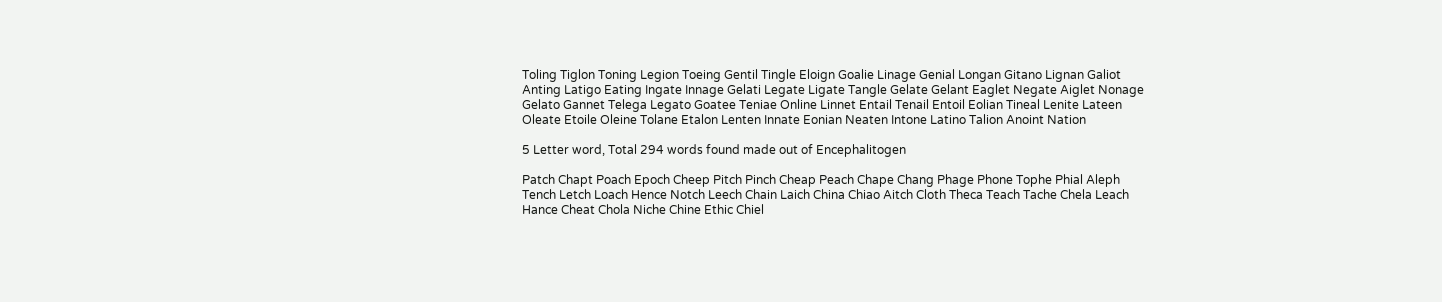Toling Tiglon Toning Legion Toeing Gentil Tingle Eloign Goalie Linage Genial Longan Gitano Lignan Galiot Anting Latigo Eating Ingate Innage Gelati Legate Ligate Tangle Gelate Gelant Eaglet Negate Aiglet Nonage Gelato Gannet Telega Legato Goatee Teniae Online Linnet Entail Tenail Entoil Eolian Tineal Lenite Lateen Oleate Etoile Oleine Tolane Etalon Lenten Innate Eonian Neaten Intone Latino Talion Anoint Nation

5 Letter word, Total 294 words found made out of Encephalitogen

Patch Chapt Poach Epoch Cheep Pitch Pinch Cheap Peach Chape Chang Phage Phone Tophe Phial Aleph Tench Letch Loach Hence Notch Leech Chain Laich China Chiao Aitch Cloth Theca Teach Tache Chela Leach Hance Cheat Chola Niche Chine Ethic Chiel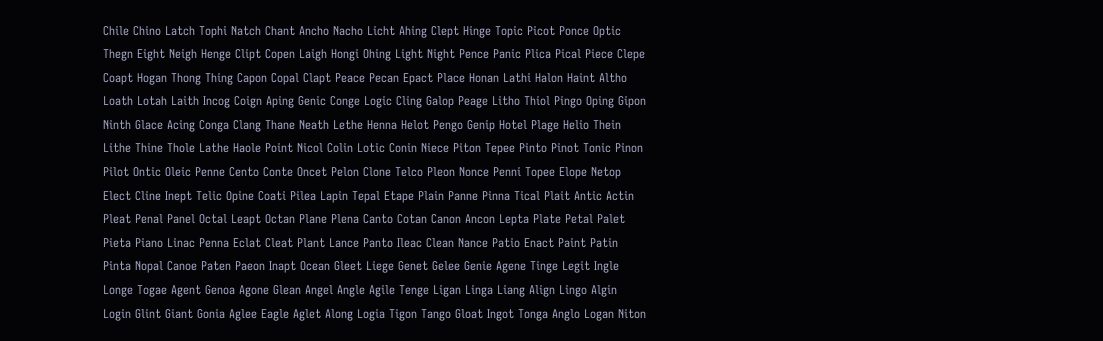Chile Chino Latch Tophi Natch Chant Ancho Nacho Licht Ahing Clept Hinge Topic Picot Ponce Optic Thegn Eight Neigh Henge Clipt Copen Laigh Hongi Ohing Light Night Pence Panic Plica Pical Piece Clepe Coapt Hogan Thong Thing Capon Copal Clapt Peace Pecan Epact Place Honan Lathi Halon Haint Altho Loath Lotah Laith Incog Coign Aping Genic Conge Logic Cling Galop Peage Litho Thiol Pingo Oping Gipon Ninth Glace Acing Conga Clang Thane Neath Lethe Henna Helot Pengo Genip Hotel Plage Helio Thein Lithe Thine Thole Lathe Haole Point Nicol Colin Lotic Conin Niece Piton Tepee Pinto Pinot Tonic Pinon Pilot Ontic Oleic Penne Cento Conte Oncet Pelon Clone Telco Pleon Nonce Penni Topee Elope Netop Elect Cline Inept Telic Opine Coati Pilea Lapin Tepal Etape Plain Panne Pinna Tical Plait Antic Actin Pleat Penal Panel Octal Leapt Octan Plane Plena Canto Cotan Canon Ancon Lepta Plate Petal Palet Pieta Piano Linac Penna Eclat Cleat Plant Lance Panto Ileac Clean Nance Patio Enact Paint Patin Pinta Nopal Canoe Paten Paeon Inapt Ocean Gleet Liege Genet Gelee Genie Agene Tinge Legit Ingle Longe Togae Agent Genoa Agone Glean Angel Angle Agile Tenge Ligan Linga Liang Align Lingo Algin Login Glint Giant Gonia Aglee Eagle Aglet Along Logia Tigon Tango Gloat Ingot Tonga Anglo Logan Niton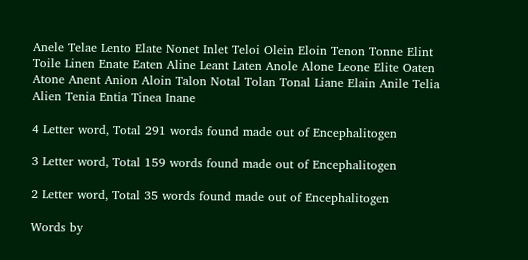Anele Telae Lento Elate Nonet Inlet Teloi Olein Eloin Tenon Tonne Elint Toile Linen Enate Eaten Aline Leant Laten Anole Alone Leone Elite Oaten Atone Anent Anion Aloin Talon Notal Tolan Tonal Liane Elain Anile Telia Alien Tenia Entia Tinea Inane

4 Letter word, Total 291 words found made out of Encephalitogen

3 Letter word, Total 159 words found made out of Encephalitogen

2 Letter word, Total 35 words found made out of Encephalitogen

Words by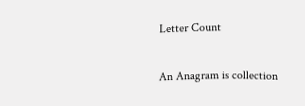Letter Count

An Anagram is collection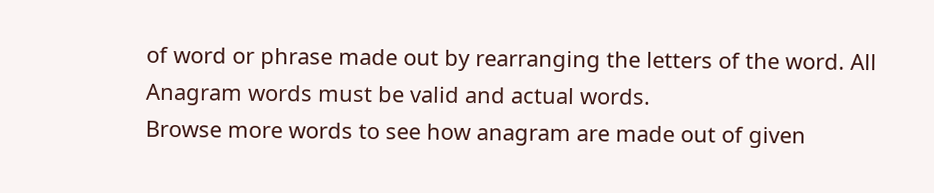of word or phrase made out by rearranging the letters of the word. All Anagram words must be valid and actual words.
Browse more words to see how anagram are made out of given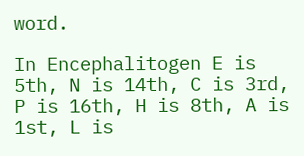word.

In Encephalitogen E is 5th, N is 14th, C is 3rd, P is 16th, H is 8th, A is 1st, L is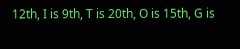12th, I is 9th, T is 20th, O is 15th, G is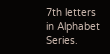7th letters in Alphabet Series.